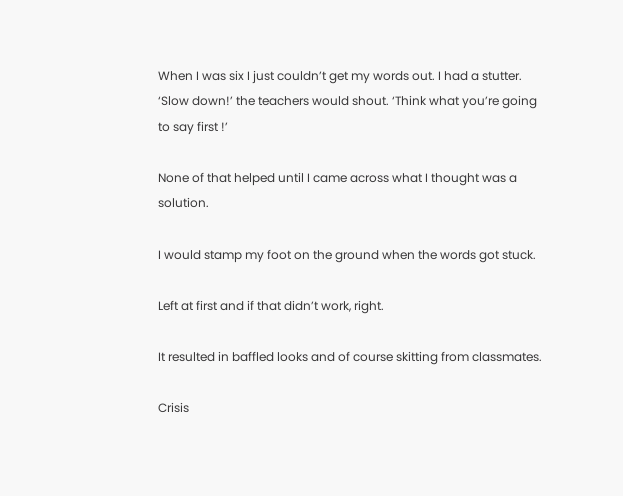When I was six I just couldn’t get my words out. I had a stutter. ‘Slow down!’ the teachers would shout. ‘Think what you’re going to say first !’

None of that helped until I came across what I thought was a solution.

I would stamp my foot on the ground when the words got stuck.

Left at first and if that didn’t work, right.

It resulted in baffled looks and of course skitting from classmates.

Crisis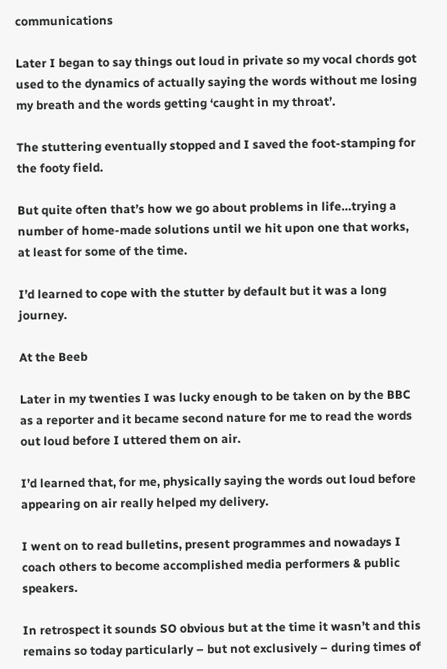communications

Later I began to say things out loud in private so my vocal chords got used to the dynamics of actually saying the words without me losing my breath and the words getting ‘caught in my throat’.

The stuttering eventually stopped and I saved the foot-stamping for the footy field.

But quite often that’s how we go about problems in life…trying a number of home-made solutions until we hit upon one that works, at least for some of the time.

I’d learned to cope with the stutter by default but it was a long journey.

At the Beeb

Later in my twenties I was lucky enough to be taken on by the BBC as a reporter and it became second nature for me to read the words out loud before I uttered them on air.

I’d learned that, for me, physically saying the words out loud before appearing on air really helped my delivery.

I went on to read bulletins, present programmes and nowadays I coach others to become accomplished media performers & public speakers.

In retrospect it sounds SO obvious but at the time it wasn’t and this remains so today particularly – but not exclusively – during times of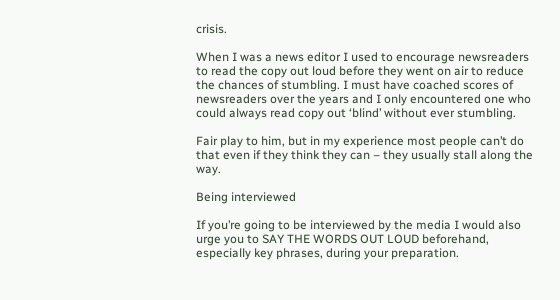crisis.

When I was a news editor I used to encourage newsreaders to read the copy out loud before they went on air to reduce the chances of stumbling. I must have coached scores of newsreaders over the years and I only encountered one who could always read copy out ‘blind’ without ever stumbling.

Fair play to him, but in my experience most people can’t do that even if they think they can – they usually stall along the way.

Being interviewed

If you’re going to be interviewed by the media I would also urge you to SAY THE WORDS OUT LOUD beforehand, especially key phrases, during your preparation.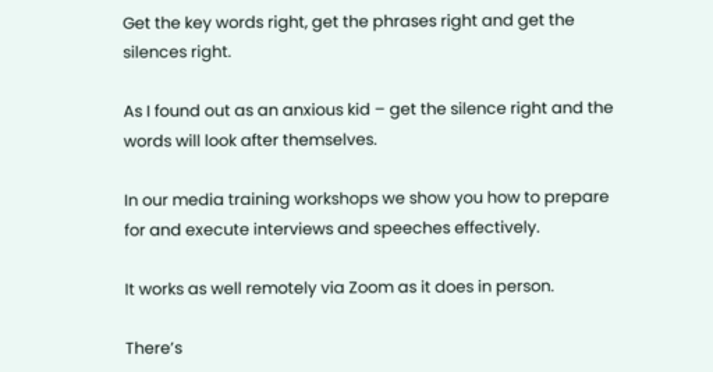Get the key words right, get the phrases right and get the silences right.

As I found out as an anxious kid – get the silence right and the words will look after themselves.

In our media training workshops we show you how to prepare for and execute interviews and speeches effectively.

It works as well remotely via Zoom as it does in person.

There’s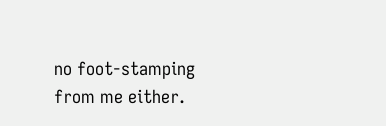no foot-stamping from me either.